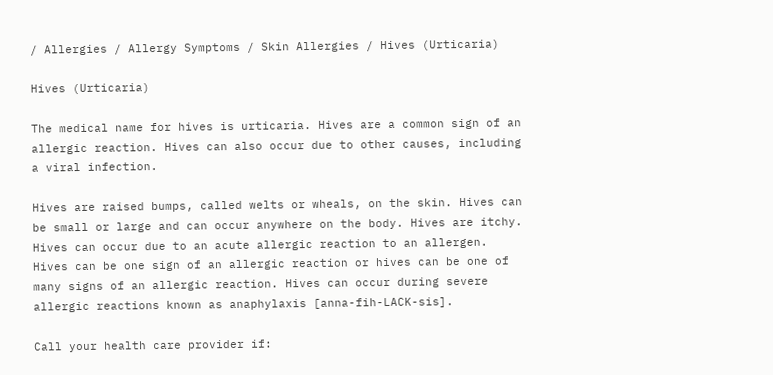/ Allergies / Allergy Symptoms / Skin Allergies / Hives (Urticaria)

Hives (Urticaria)

The medical name for hives is urticaria. Hives are a common sign of an allergic reaction. Hives can also occur due to other causes, including a viral infection.

Hives are raised bumps, called welts or wheals, on the skin. Hives can be small or large and can occur anywhere on the body. Hives are itchy. Hives can occur due to an acute allergic reaction to an allergen. Hives can be one sign of an allergic reaction or hives can be one of many signs of an allergic reaction. Hives can occur during severe allergic reactions known as anaphylaxis [anna-fih-LACK-sis].

Call your health care provider if: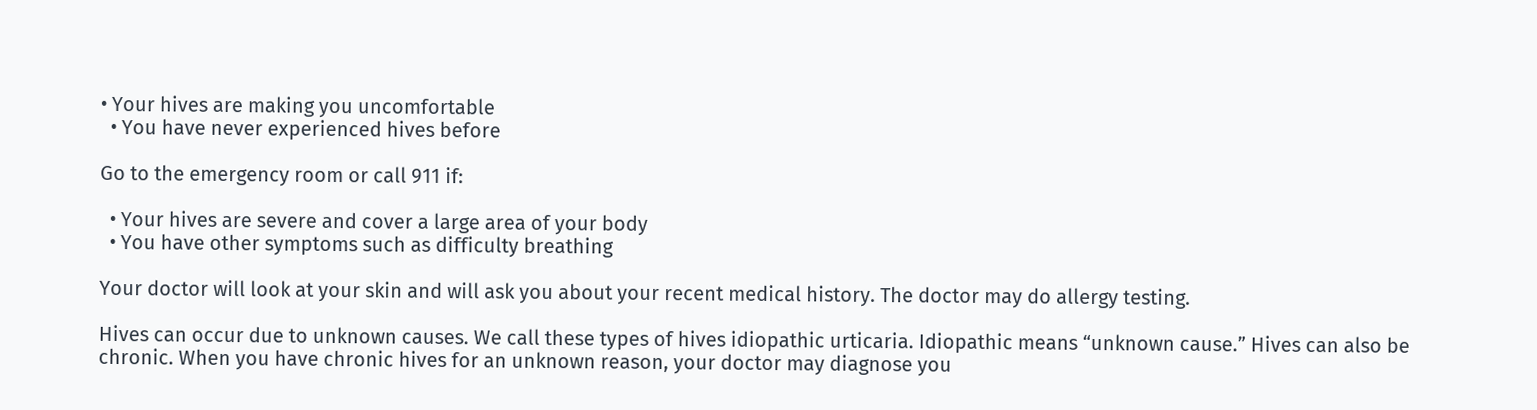• Your hives are making you uncomfortable
  • You have never experienced hives before

Go to the emergency room or call 911 if:

  • Your hives are severe and cover a large area of your body
  • You have other symptoms such as difficulty breathing

Your doctor will look at your skin and will ask you about your recent medical history. The doctor may do allergy testing.

Hives can occur due to unknown causes. We call these types of hives idiopathic urticaria. Idiopathic means “unknown cause.” Hives can also be chronic. When you have chronic hives for an unknown reason, your doctor may diagnose you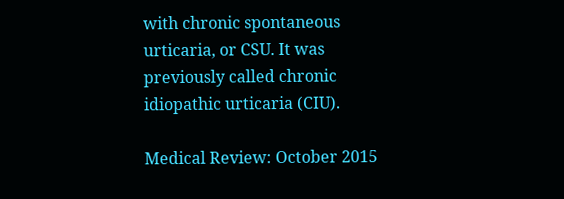with chronic spontaneous urticaria, or CSU. It was previously called chronic idiopathic urticaria (CIU).

Medical Review: October 2015